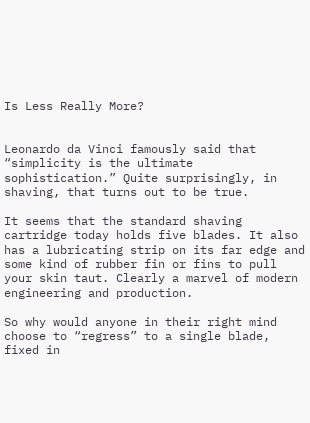Is Less Really More?


Leonardo da Vinci famously said that “simplicity is the ultimate sophistication.” Quite surprisingly, in shaving, that turns out to be true.

It seems that the standard shaving cartridge today holds five blades. It also has a lubricating strip on its far edge and some kind of rubber fin or fins to pull your skin taut. Clearly a marvel of modern engineering and production.

So why would anyone in their right mind choose to “regress” to a single blade, fixed in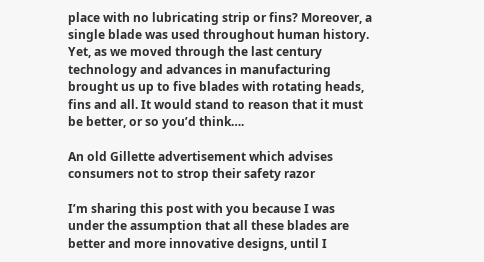place with no lubricating strip or fins? Moreover, a single blade was used throughout human history. Yet, as we moved through the last century technology and advances in manufacturing brought us up to five blades with rotating heads, fins and all. It would stand to reason that it must be better, or so you’d think….

An old Gillette advertisement which advises consumers not to strop their safety razor

I’m sharing this post with you because I was under the assumption that all these blades are better and more innovative designs, until I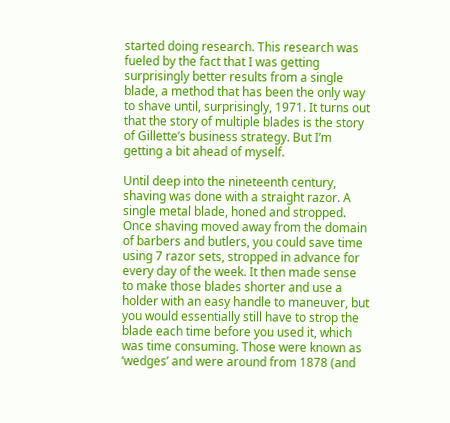started doing research. This research was fueled by the fact that I was getting surprisingly better results from a single blade, a method that has been the only way to shave until, surprisingly, 1971. It turns out that the story of multiple blades is the story of Gillette’s business strategy. But I’m getting a bit ahead of myself.

Until deep into the nineteenth century, shaving was done with a straight razor. A single metal blade, honed and stropped. Once shaving moved away from the domain of barbers and butlers, you could save time using 7 razor sets, stropped in advance for every day of the week. It then made sense to make those blades shorter and use a holder with an easy handle to maneuver, but you would essentially still have to strop the blade each time before you used it, which was time consuming. Those were known as ‘wedges’ and were around from 1878 (and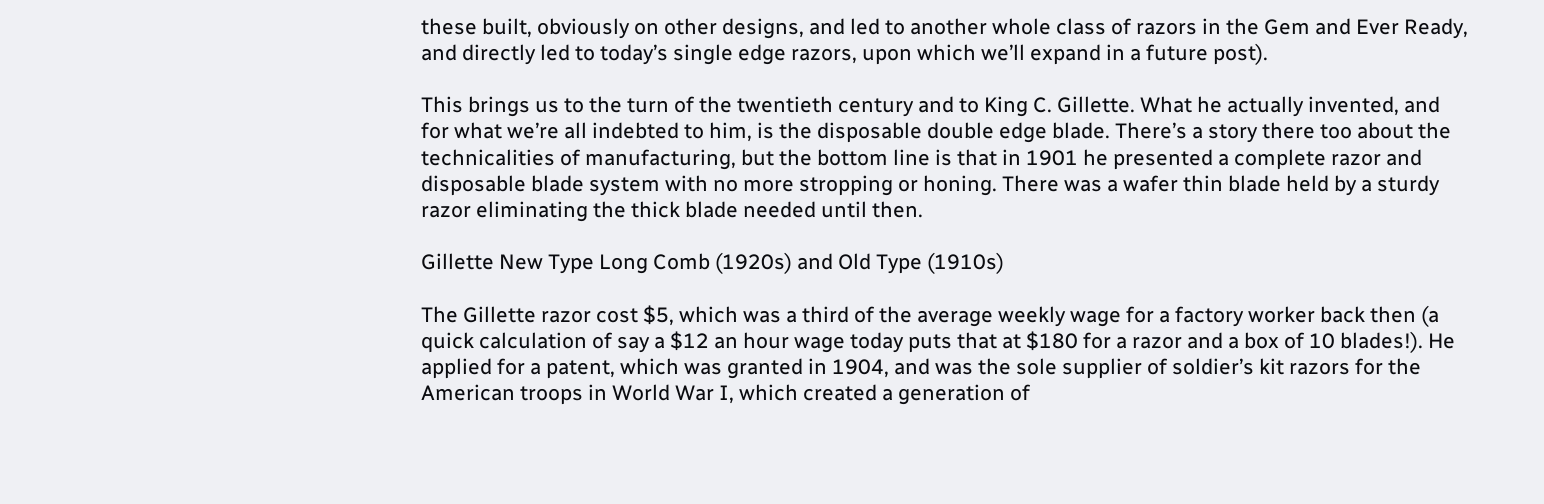these built, obviously on other designs, and led to another whole class of razors in the Gem and Ever Ready, and directly led to today’s single edge razors, upon which we’ll expand in a future post).

This brings us to the turn of the twentieth century and to King C. Gillette. What he actually invented, and for what we’re all indebted to him, is the disposable double edge blade. There’s a story there too about the technicalities of manufacturing, but the bottom line is that in 1901 he presented a complete razor and disposable blade system with no more stropping or honing. There was a wafer thin blade held by a sturdy razor eliminating the thick blade needed until then.

Gillette New Type Long Comb (1920s) and Old Type (1910s)

The Gillette razor cost $5, which was a third of the average weekly wage for a factory worker back then (a quick calculation of say a $12 an hour wage today puts that at $180 for a razor and a box of 10 blades!). He applied for a patent, which was granted in 1904, and was the sole supplier of soldier’s kit razors for the American troops in World War I, which created a generation of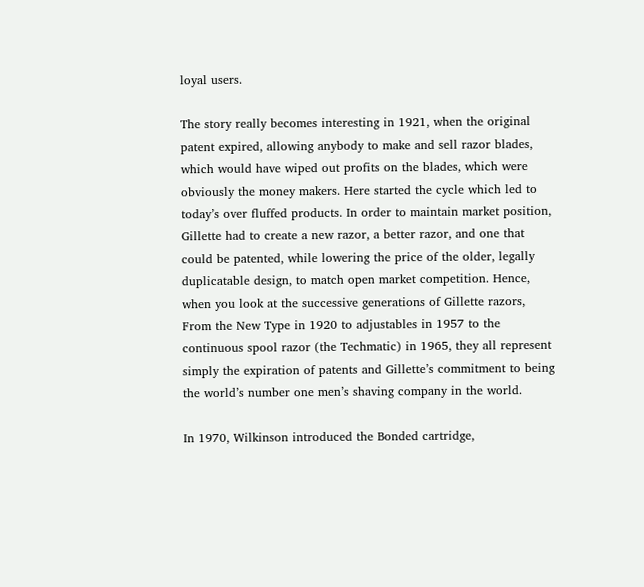loyal users.

The story really becomes interesting in 1921, when the original patent expired, allowing anybody to make and sell razor blades, which would have wiped out profits on the blades, which were obviously the money makers. Here started the cycle which led to today’s over fluffed products. In order to maintain market position, Gillette had to create a new razor, a better razor, and one that could be patented, while lowering the price of the older, legally duplicatable design, to match open market competition. Hence, when you look at the successive generations of Gillette razors, From the New Type in 1920 to adjustables in 1957 to the continuous spool razor (the Techmatic) in 1965, they all represent simply the expiration of patents and Gillette’s commitment to being the world’s number one men’s shaving company in the world.

In 1970, Wilkinson introduced the Bonded cartridge,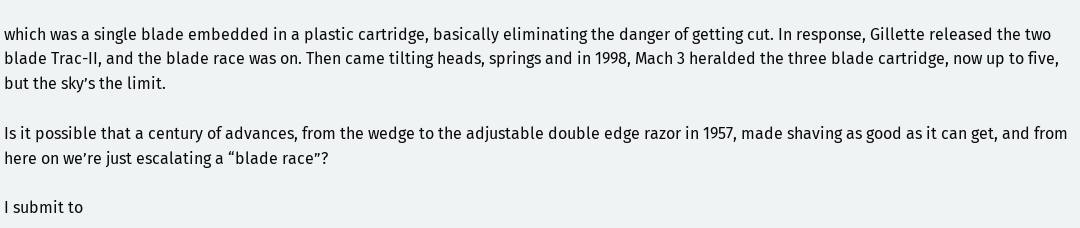which was a single blade embedded in a plastic cartridge, basically eliminating the danger of getting cut. In response, Gillette released the two blade Trac-II, and the blade race was on. Then came tilting heads, springs and in 1998, Mach 3 heralded the three blade cartridge, now up to five, but the sky’s the limit.

Is it possible that a century of advances, from the wedge to the adjustable double edge razor in 1957, made shaving as good as it can get, and from here on we’re just escalating a “blade race”?

I submit to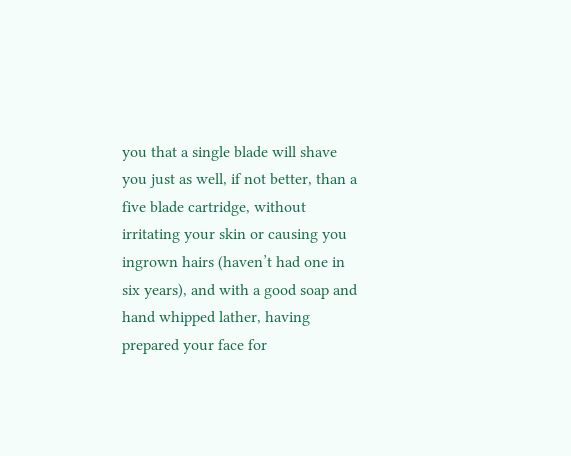you that a single blade will shave you just as well, if not better, than a five blade cartridge, without irritating your skin or causing you ingrown hairs (haven’t had one in six years), and with a good soap and hand whipped lather, having prepared your face for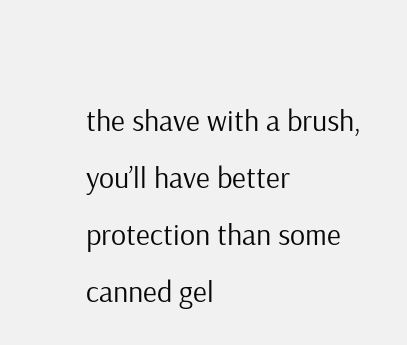the shave with a brush, you’ll have better protection than some canned gel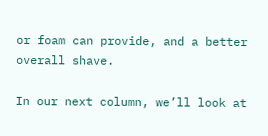or foam can provide, and a better overall shave.

In our next column, we’ll look at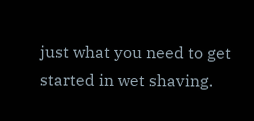just what you need to get started in wet shaving.